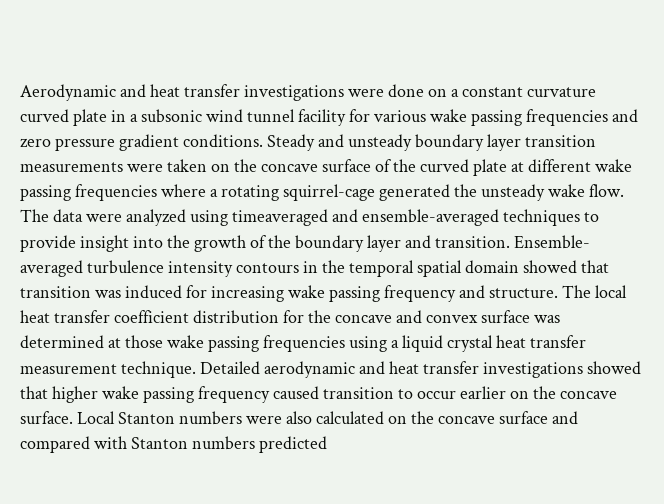Aerodynamic and heat transfer investigations were done on a constant curvature curved plate in a subsonic wind tunnel facility for various wake passing frequencies and zero pressure gradient conditions. Steady and unsteady boundary layer transition measurements were taken on the concave surface of the curved plate at different wake passing frequencies where a rotating squirrel-cage generated the unsteady wake flow. The data were analyzed using timeaveraged and ensemble-averaged techniques to provide insight into the growth of the boundary layer and transition. Ensemble-averaged turbulence intensity contours in the temporal spatial domain showed that transition was induced for increasing wake passing frequency and structure. The local heat transfer coefficient distribution for the concave and convex surface was determined at those wake passing frequencies using a liquid crystal heat transfer measurement technique. Detailed aerodynamic and heat transfer investigations showed that higher wake passing frequency caused transition to occur earlier on the concave surface. Local Stanton numbers were also calculated on the concave surface and compared with Stanton numbers predicted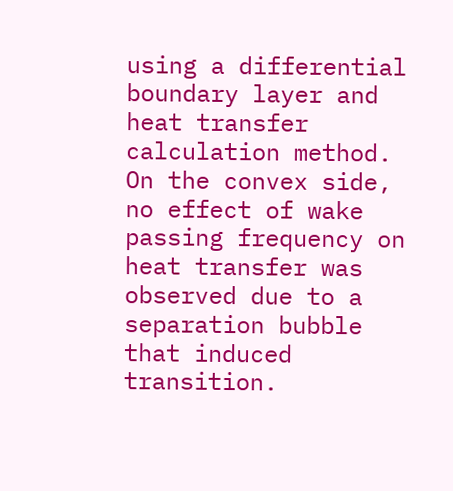using a differential boundary layer and heat transfer calculation method. On the convex side, no effect of wake passing frequency on heat transfer was observed due to a separation bubble that induced transition.